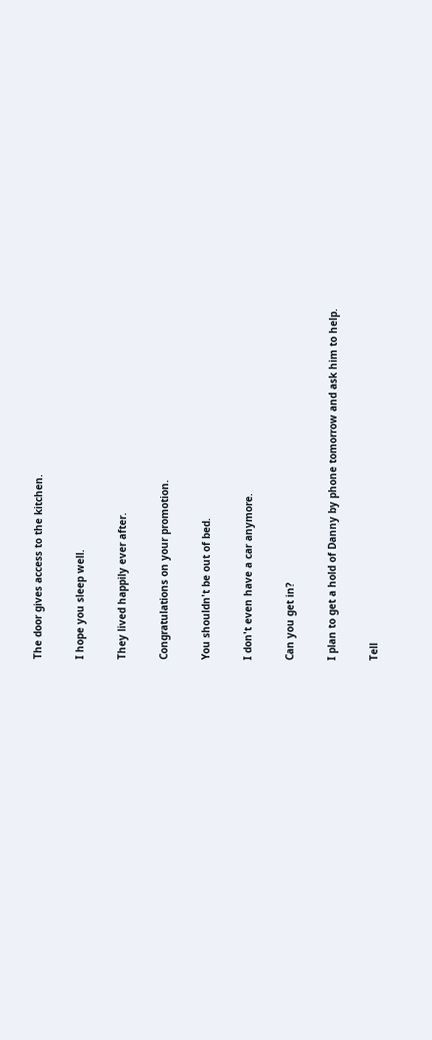The door gives access to the kitchen.

I hope you sleep well.

They lived happily ever after.

Congratulations on your promotion.

You shouldn't be out of bed.

I don't even have a car anymore.

Can you get in?

I plan to get a hold of Danny by phone tomorrow and ask him to help.

Tell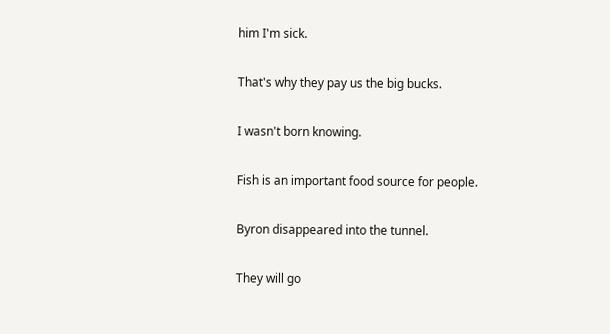him I'm sick.

That's why they pay us the big bucks.

I wasn't born knowing.

Fish is an important food source for people.

Byron disappeared into the tunnel.

They will go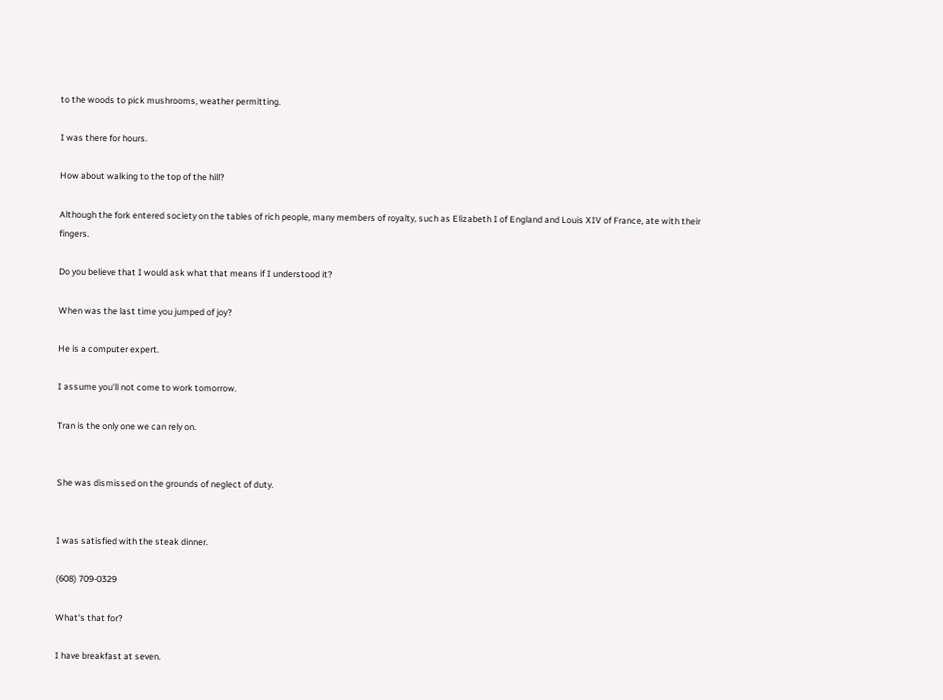to the woods to pick mushrooms, weather permitting.

I was there for hours.

How about walking to the top of the hill?

Although the fork entered society on the tables of rich people, many members of royalty, such as Elizabeth I of England and Louis XIV of France, ate with their fingers.

Do you believe that I would ask what that means if I understood it?

When was the last time you jumped of joy?

He is a computer expert.

I assume you'll not come to work tomorrow.

Tran is the only one we can rely on.


She was dismissed on the grounds of neglect of duty.


I was satisfied with the steak dinner.

(608) 709-0329

What's that for?

I have breakfast at seven.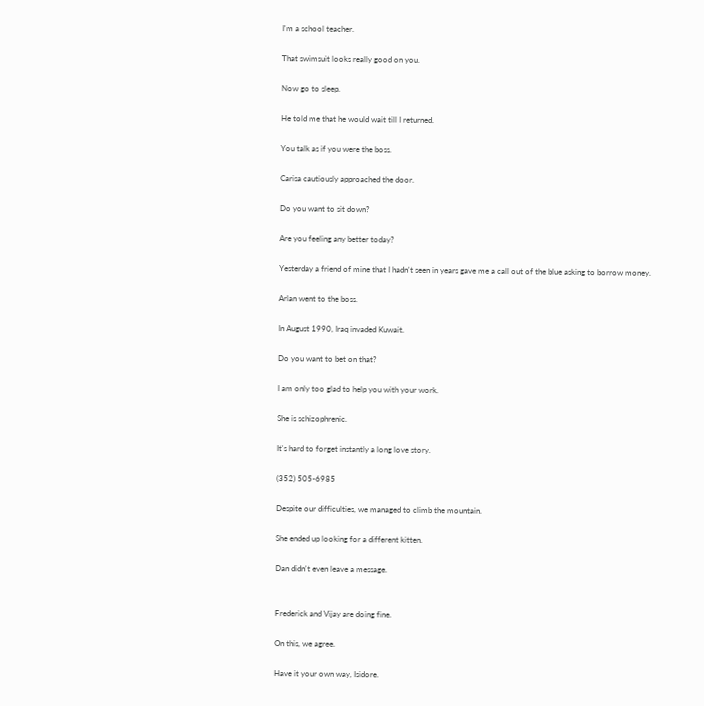I'm a school teacher.

That swimsuit looks really good on you.

Now go to sleep.

He told me that he would wait till I returned.

You talk as if you were the boss.

Carisa cautiously approached the door.

Do you want to sit down?

Are you feeling any better today?

Yesterday a friend of mine that I hadn't seen in years gave me a call out of the blue asking to borrow money.

Arlan went to the boss.

In August 1990, Iraq invaded Kuwait.

Do you want to bet on that?

I am only too glad to help you with your work.

She is schizophrenic.

It's hard to forget instantly a long love story.

(352) 505-6985

Despite our difficulties, we managed to climb the mountain.

She ended up looking for a different kitten.

Dan didn't even leave a message.


Frederick and Vijay are doing fine.

On this, we agree.

Have it your own way, Isidore.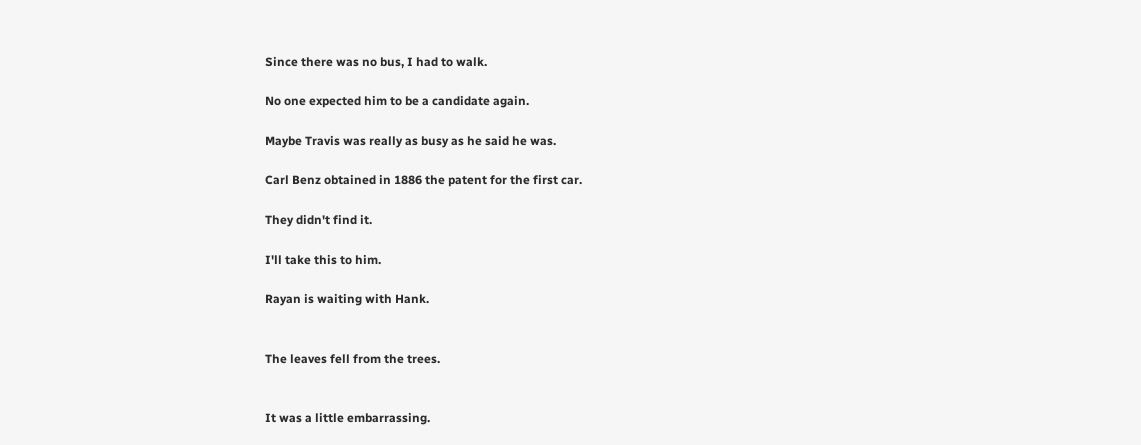Since there was no bus, I had to walk.

No one expected him to be a candidate again.

Maybe Travis was really as busy as he said he was.

Carl Benz obtained in 1886 the patent for the first car.

They didn't find it.

I'll take this to him.

Rayan is waiting with Hank.


The leaves fell from the trees.


It was a little embarrassing.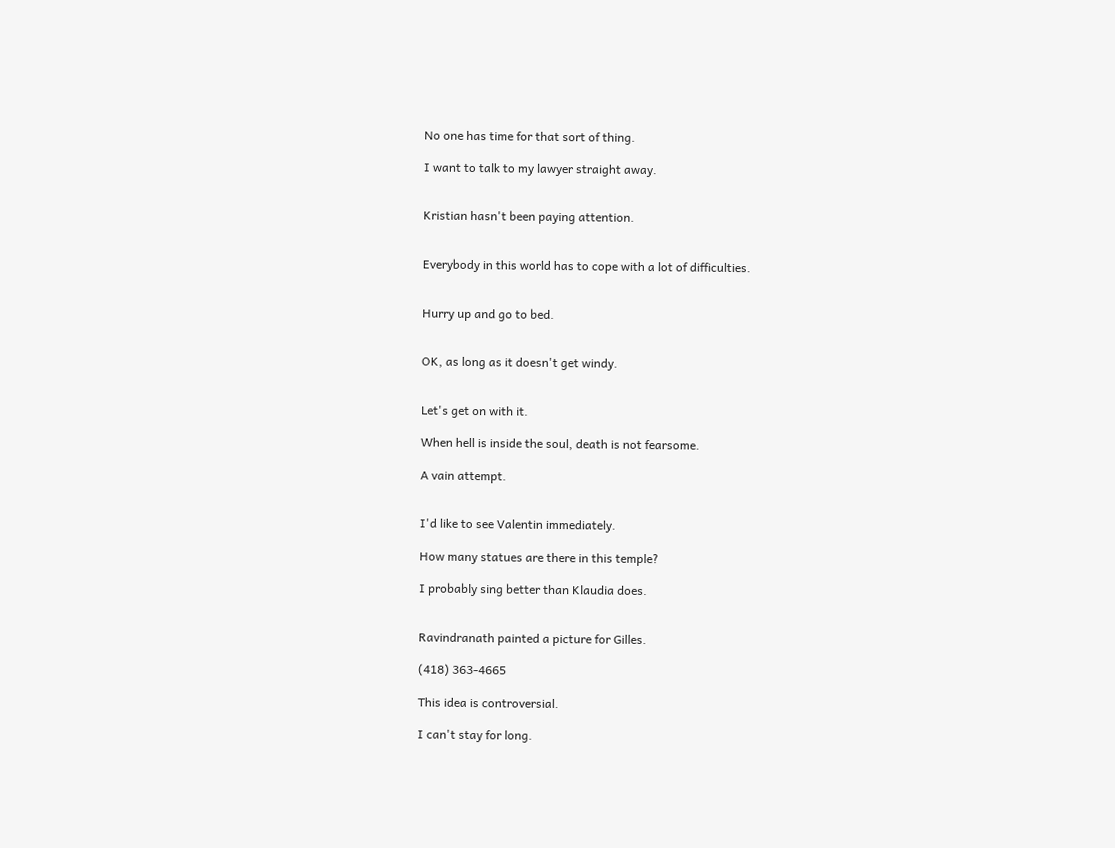No one has time for that sort of thing.

I want to talk to my lawyer straight away.


Kristian hasn't been paying attention.


Everybody in this world has to cope with a lot of difficulties.


Hurry up and go to bed.


OK, as long as it doesn't get windy.


Let's get on with it.

When hell is inside the soul, death is not fearsome.

A vain attempt.


I'd like to see Valentin immediately.

How many statues are there in this temple?

I probably sing better than Klaudia does.


Ravindranath painted a picture for Gilles.

(418) 363-4665

This idea is controversial.

I can't stay for long.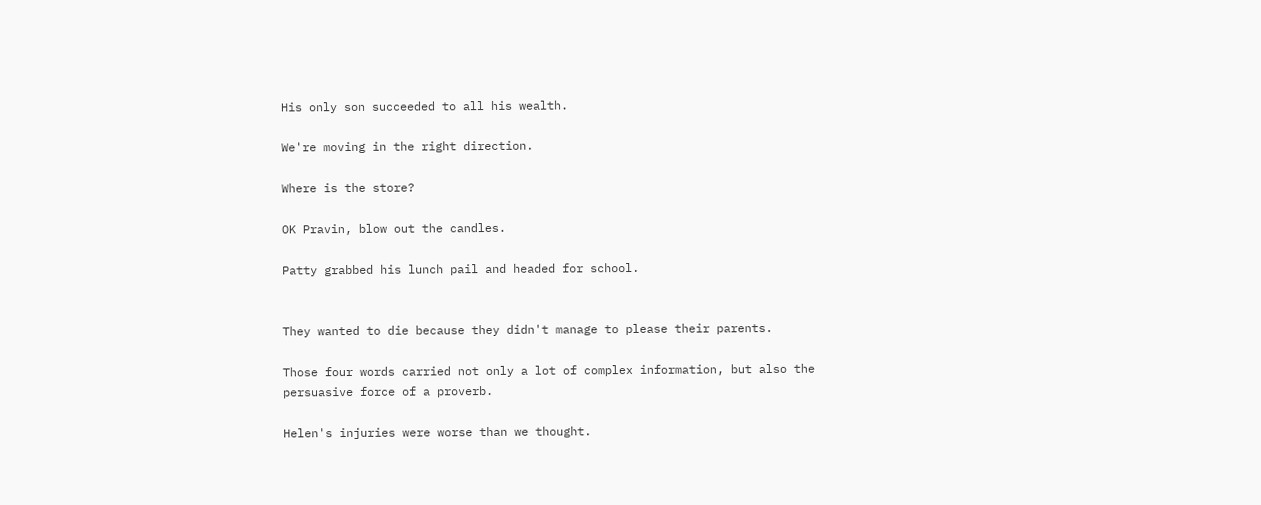His only son succeeded to all his wealth.

We're moving in the right direction.

Where is the store?

OK Pravin, blow out the candles.

Patty grabbed his lunch pail and headed for school.


They wanted to die because they didn't manage to please their parents.

Those four words carried not only a lot of complex information, but also the persuasive force of a proverb.

Helen's injuries were worse than we thought.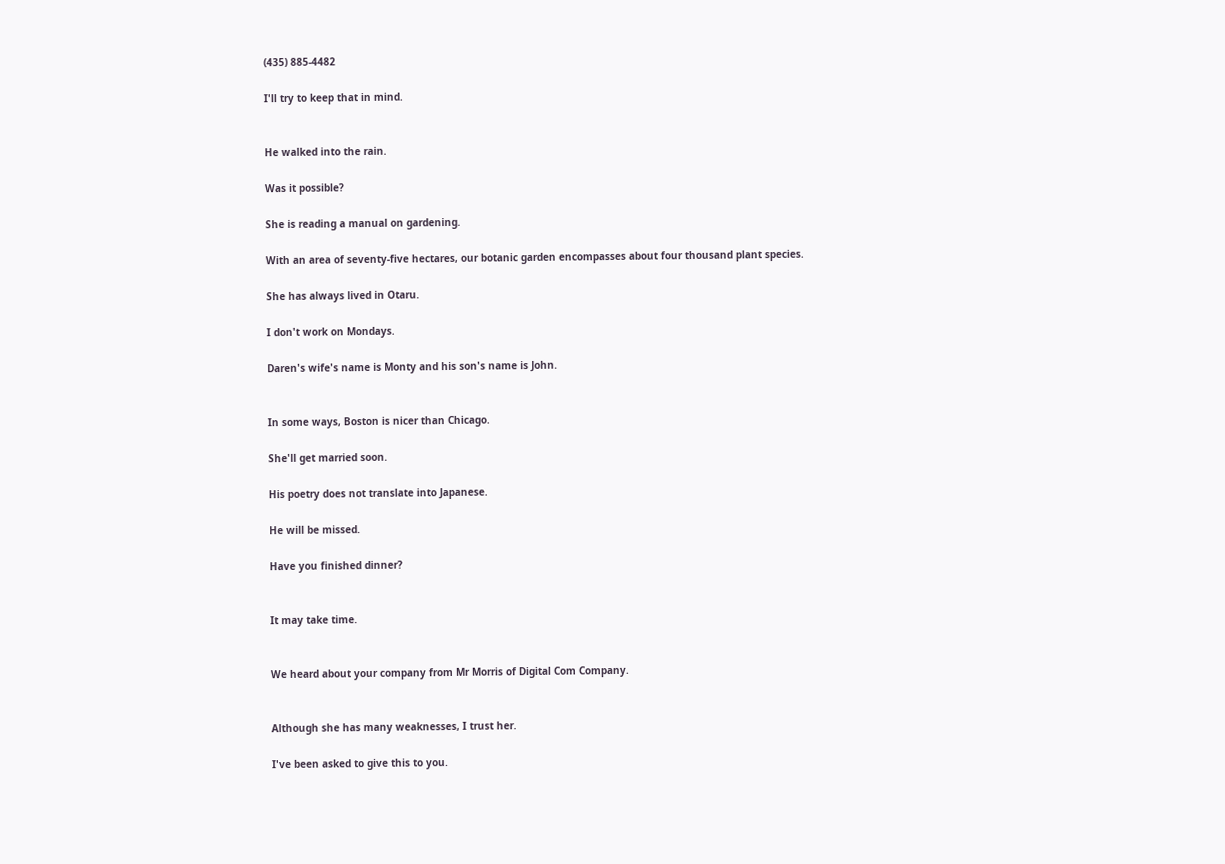(435) 885-4482

I'll try to keep that in mind.


He walked into the rain.

Was it possible?

She is reading a manual on gardening.

With an area of seventy-five hectares, our botanic garden encompasses about four thousand plant species.

She has always lived in Otaru.

I don't work on Mondays.

Daren's wife's name is Monty and his son's name is John.


In some ways, Boston is nicer than Chicago.

She'll get married soon.

His poetry does not translate into Japanese.

He will be missed.

Have you finished dinner?


It may take time.


We heard about your company from Mr Morris of Digital Com Company.


Although she has many weaknesses, I trust her.

I've been asked to give this to you.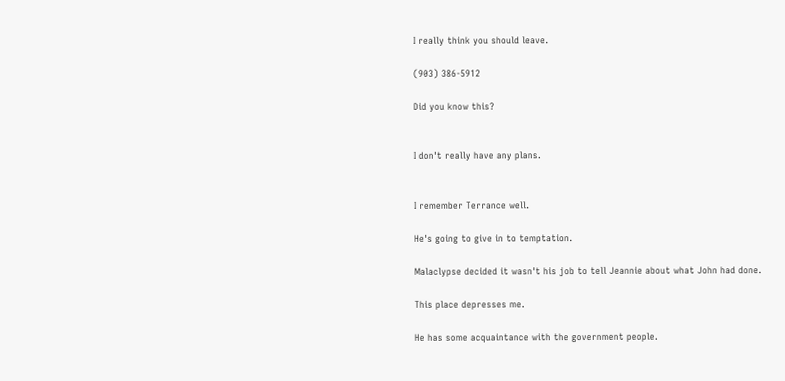I really think you should leave.

(903) 386-5912

Did you know this?


I don't really have any plans.


I remember Terrance well.

He's going to give in to temptation.

Malaclypse decided it wasn't his job to tell Jeannie about what John had done.

This place depresses me.

He has some acquaintance with the government people.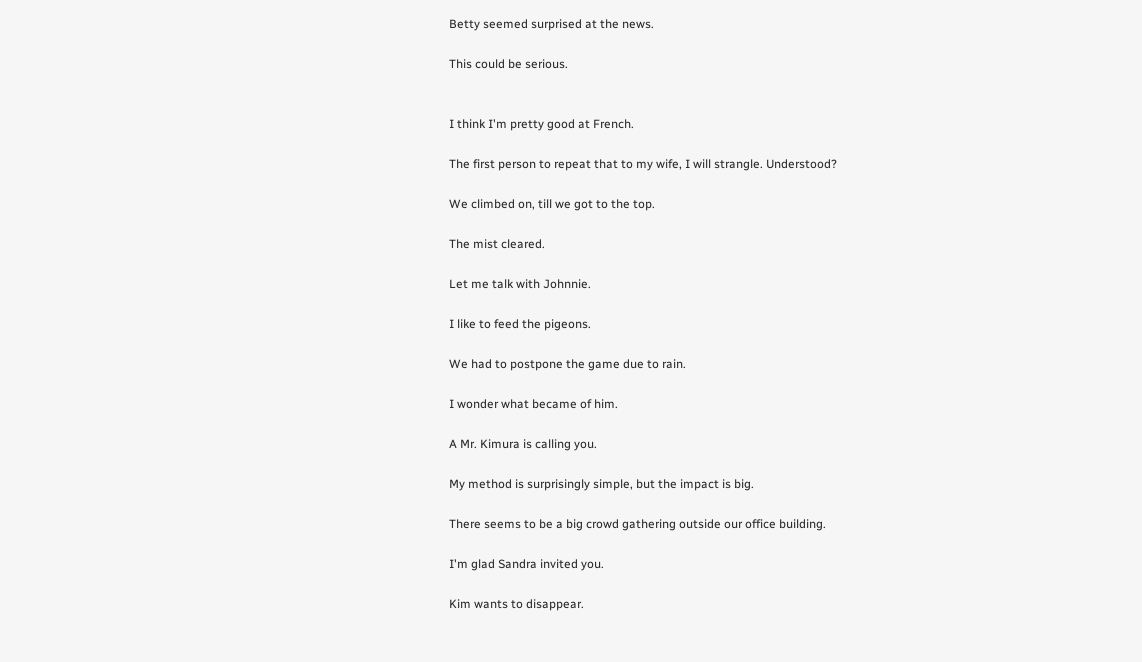Betty seemed surprised at the news.

This could be serious.


I think I'm pretty good at French.

The first person to repeat that to my wife, I will strangle. Understood?

We climbed on, till we got to the top.

The mist cleared.

Let me talk with Johnnie.

I like to feed the pigeons.

We had to postpone the game due to rain.

I wonder what became of him.

A Mr. Kimura is calling you.

My method is surprisingly simple, but the impact is big.

There seems to be a big crowd gathering outside our office building.

I'm glad Sandra invited you.

Kim wants to disappear.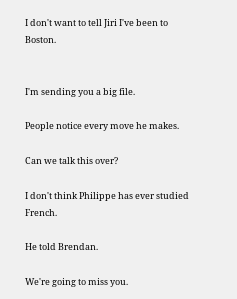I don't want to tell Jiri I've been to Boston.


I'm sending you a big file.

People notice every move he makes.

Can we talk this over?

I don't think Philippe has ever studied French.

He told Brendan.

We're going to miss you.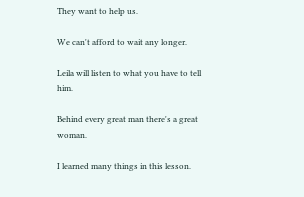They want to help us.

We can't afford to wait any longer.

Leila will listen to what you have to tell him.

Behind every great man there's a great woman.

I learned many things in this lesson.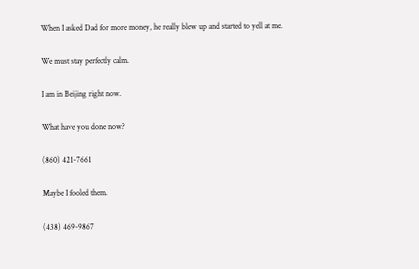When I asked Dad for more money, he really blew up and started to yell at me.

We must stay perfectly calm.

I am in Beijing right now.

What have you done now?

(860) 421-7661

Maybe I fooled them.

(438) 469-9867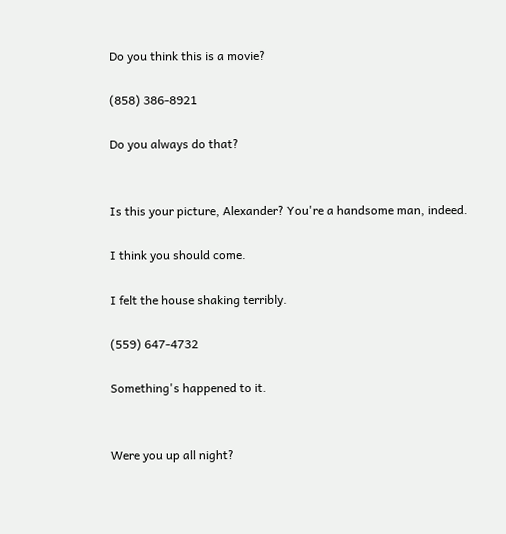Do you think this is a movie?

(858) 386-8921

Do you always do that?


Is this your picture, Alexander? You're a handsome man, indeed.

I think you should come.

I felt the house shaking terribly.

(559) 647-4732

Something's happened to it.


Were you up all night?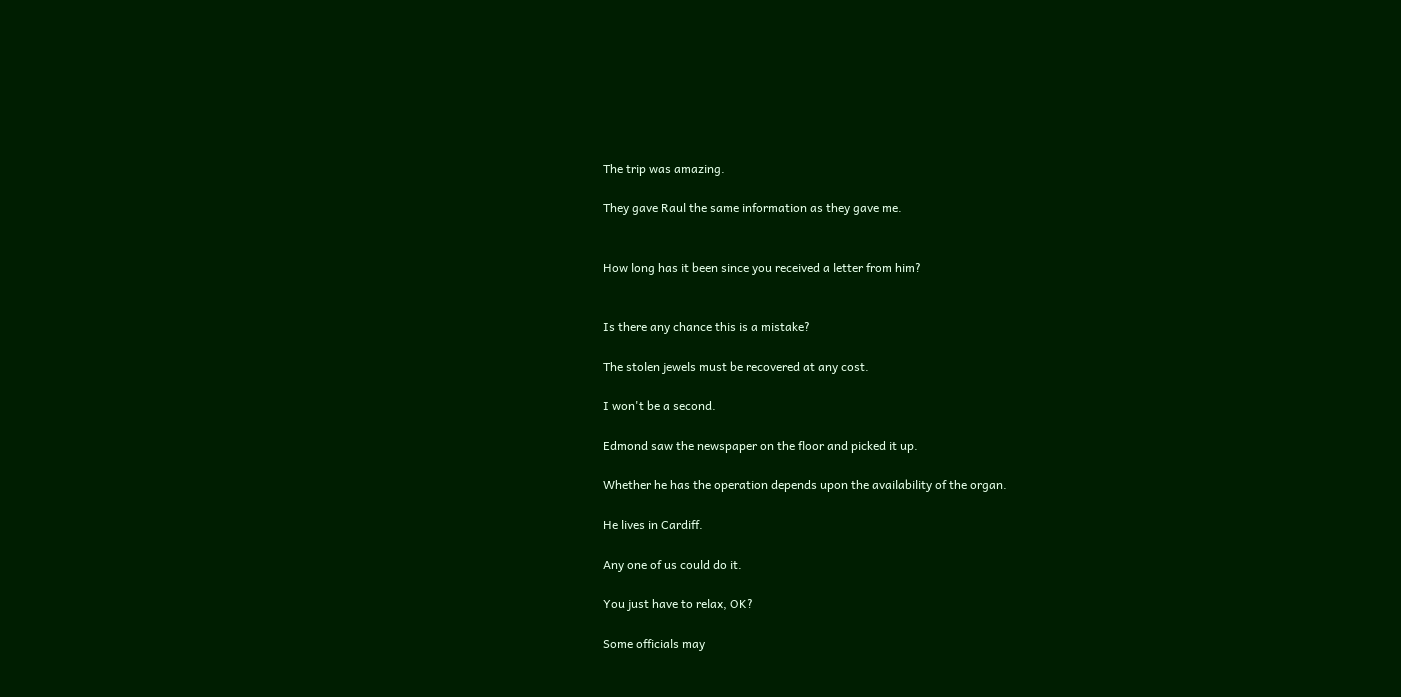The trip was amazing.

They gave Raul the same information as they gave me.


How long has it been since you received a letter from him?


Is there any chance this is a mistake?

The stolen jewels must be recovered at any cost.

I won't be a second.

Edmond saw the newspaper on the floor and picked it up.

Whether he has the operation depends upon the availability of the organ.

He lives in Cardiff.

Any one of us could do it.

You just have to relax, OK?

Some officials may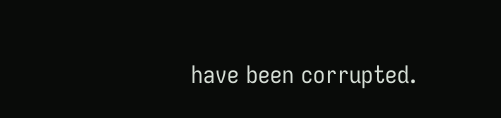have been corrupted.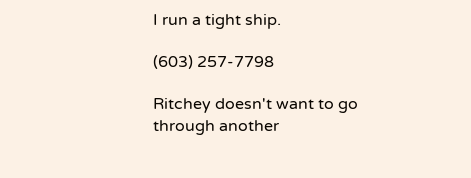I run a tight ship.

(603) 257-7798

Ritchey doesn't want to go through another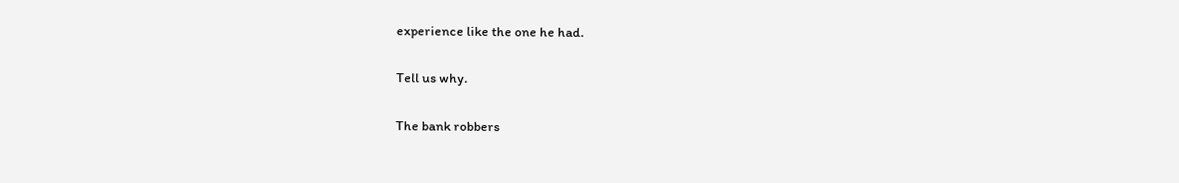experience like the one he had.

Tell us why.

The bank robbers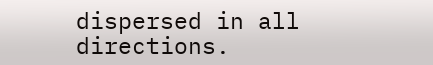dispersed in all directions.